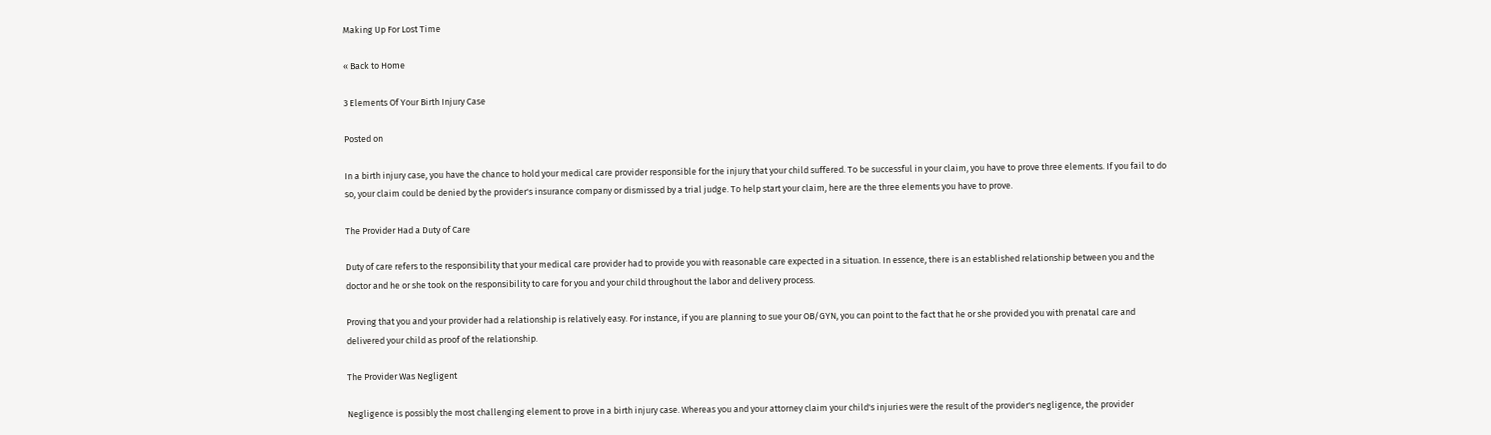Making Up For Lost Time

« Back to Home

3 Elements Of Your Birth Injury Case

Posted on

In a birth injury case, you have the chance to hold your medical care provider responsible for the injury that your child suffered. To be successful in your claim, you have to prove three elements. If you fail to do so, your claim could be denied by the provider's insurance company or dismissed by a trial judge. To help start your claim, here are the three elements you have to prove.

The Provider Had a Duty of Care

Duty of care refers to the responsibility that your medical care provider had to provide you with reasonable care expected in a situation. In essence, there is an established relationship between you and the doctor and he or she took on the responsibility to care for you and your child throughout the labor and delivery process.

Proving that you and your provider had a relationship is relatively easy. For instance, if you are planning to sue your OB/GYN, you can point to the fact that he or she provided you with prenatal care and delivered your child as proof of the relationship.

The Provider Was Negligent

Negligence is possibly the most challenging element to prove in a birth injury case. Whereas you and your attorney claim your child's injuries were the result of the provider's negligence, the provider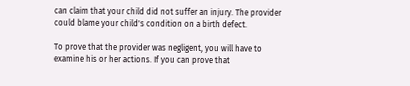can claim that your child did not suffer an injury. The provider could blame your child's condition on a birth defect.

To prove that the provider was negligent, you will have to examine his or her actions. If you can prove that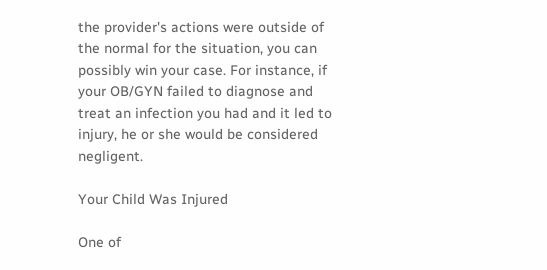the provider's actions were outside of the normal for the situation, you can possibly win your case. For instance, if your OB/GYN failed to diagnose and treat an infection you had and it led to injury, he or she would be considered negligent.

Your Child Was Injured

One of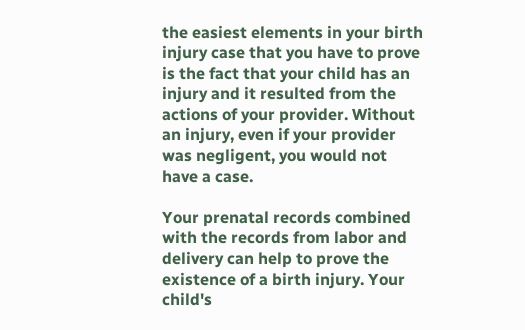the easiest elements in your birth injury case that you have to prove is the fact that your child has an injury and it resulted from the actions of your provider. Without an injury, even if your provider was negligent, you would not have a case.

Your prenatal records combined with the records from labor and delivery can help to prove the existence of a birth injury. Your child's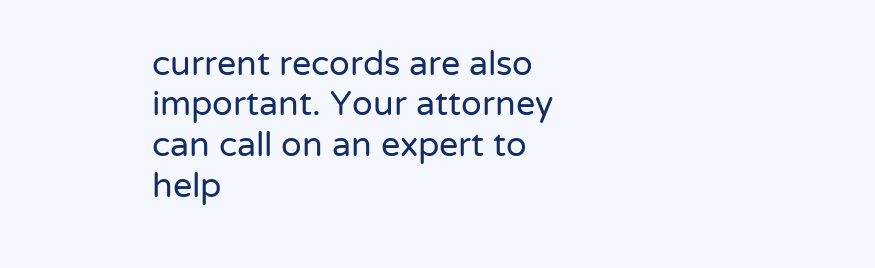current records are also important. Your attorney can call on an expert to help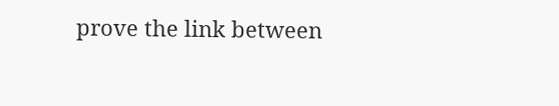prove the link between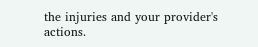the injuries and your provider's actions.